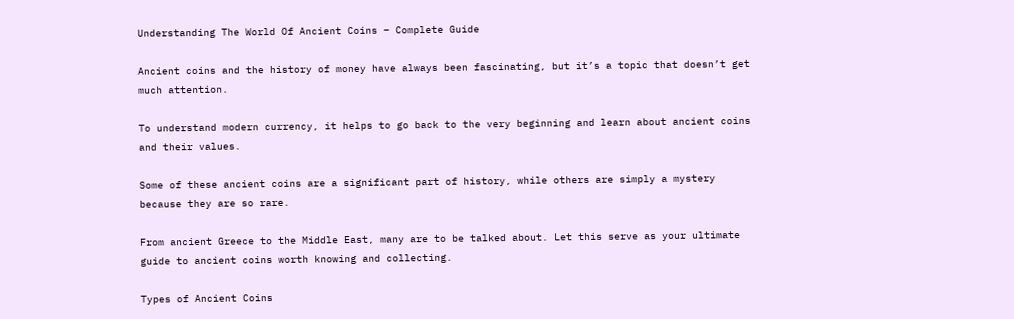Understanding The World Of Ancient Coins – Complete Guide

Ancient coins and the history of money have always been fascinating, but it’s a topic that doesn’t get much attention.

To understand modern currency, it helps to go back to the very beginning and learn about ancient coins and their values.

Some of these ancient coins are a significant part of history, while others are simply a mystery because they are so rare.

From ancient Greece to the Middle East, many are to be talked about. Let this serve as your ultimate guide to ancient coins worth knowing and collecting.

Types of Ancient Coins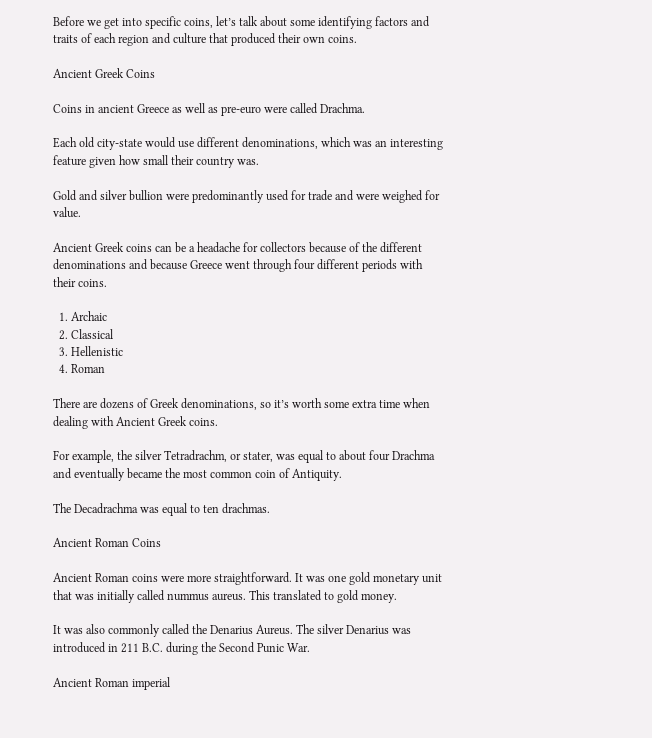Before we get into specific coins, let’s talk about some identifying factors and traits of each region and culture that produced their own coins.

Ancient Greek Coins

Coins in ancient Greece as well as pre-euro were called Drachma.

Each old city-state would use different denominations, which was an interesting feature given how small their country was.

Gold and silver bullion were predominantly used for trade and were weighed for value.

Ancient Greek coins can be a headache for collectors because of the different denominations and because Greece went through four different periods with their coins.

  1. Archaic
  2. Classical
  3. Hellenistic
  4. Roman

There are dozens of Greek denominations, so it’s worth some extra time when dealing with Ancient Greek coins.

For example, the silver Tetradrachm, or stater, was equal to about four Drachma and eventually became the most common coin of Antiquity.

The Decadrachma was equal to ten drachmas.

Ancient Roman Coins

Ancient Roman coins were more straightforward. It was one gold monetary unit that was initially called nummus aureus. This translated to gold money.

It was also commonly called the Denarius Aureus. The silver Denarius was introduced in 211 B.C. during the Second Punic War.

Ancient Roman imperial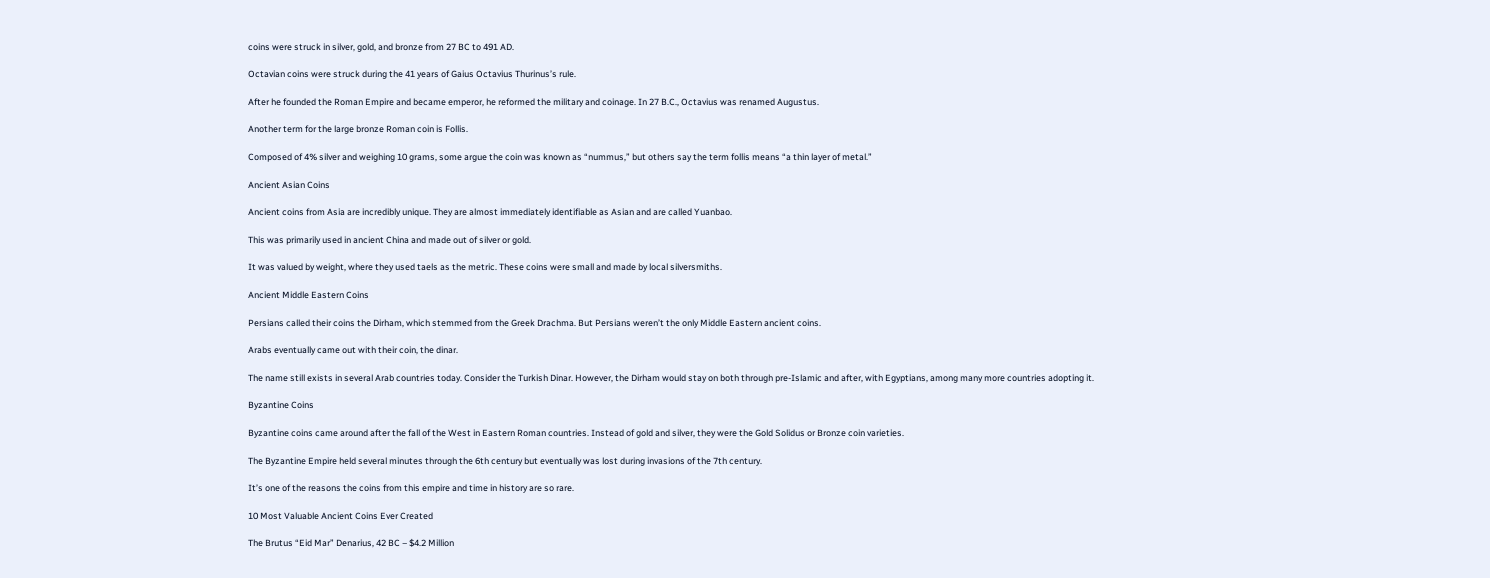coins were struck in silver, gold, and bronze from 27 BC to 491 AD.

Octavian coins were struck during the 41 years of Gaius Octavius Thurinus’s rule.

After he founded the Roman Empire and became emperor, he reformed the military and coinage. In 27 B.C., Octavius was renamed Augustus.

Another term for the large bronze Roman coin is Follis.

Composed of 4% silver and weighing 10 grams, some argue the coin was known as “nummus,” but others say the term follis means “a thin layer of metal.”

Ancient Asian Coins

Ancient coins from Asia are incredibly unique. They are almost immediately identifiable as Asian and are called Yuanbao.

This was primarily used in ancient China and made out of silver or gold.

It was valued by weight, where they used taels as the metric. These coins were small and made by local silversmiths.

Ancient Middle Eastern Coins

Persians called their coins the Dirham, which stemmed from the Greek Drachma. But Persians weren’t the only Middle Eastern ancient coins.

Arabs eventually came out with their coin, the dinar.

The name still exists in several Arab countries today. Consider the Turkish Dinar. However, the Dirham would stay on both through pre-Islamic and after, with Egyptians, among many more countries adopting it.

Byzantine Coins

Byzantine coins came around after the fall of the West in Eastern Roman countries. Instead of gold and silver, they were the Gold Solidus or Bronze coin varieties.

The Byzantine Empire held several minutes through the 6th century but eventually was lost during invasions of the 7th century.

It’s one of the reasons the coins from this empire and time in history are so rare.

10 Most Valuable Ancient Coins Ever Created

The Brutus “Eid Mar” Denarius, 42 BC – $4.2 Million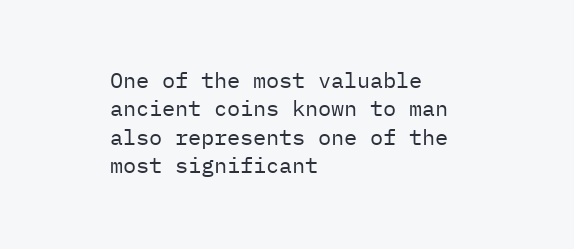One of the most valuable ancient coins known to man also represents one of the most significant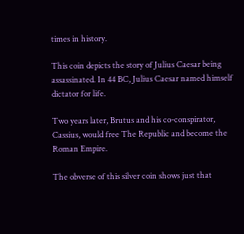times in history.

This coin depicts the story of Julius Caesar being assassinated. In 44 BC, Julius Caesar named himself dictator for life.

Two years later, Brutus and his co-conspirator, Cassius, would free The Republic and become the Roman Empire.

The obverse of this silver coin shows just that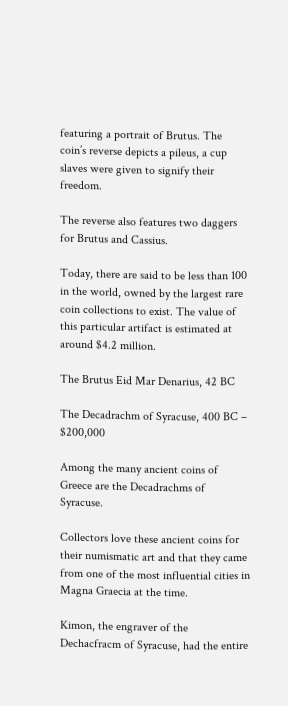featuring a portrait of Brutus. The coin’s reverse depicts a pileus, a cup slaves were given to signify their freedom.

The reverse also features two daggers for Brutus and Cassius.

Today, there are said to be less than 100 in the world, owned by the largest rare coin collections to exist. The value of this particular artifact is estimated at around $4.2 million.

The Brutus Eid Mar Denarius, 42 BC

The Decadrachm of Syracuse, 400 BC – $200,000

Among the many ancient coins of Greece are the Decadrachms of Syracuse.

Collectors love these ancient coins for their numismatic art and that they came from one of the most influential cities in Magna Graecia at the time.

Kimon, the engraver of the Dechacfracm of Syracuse, had the entire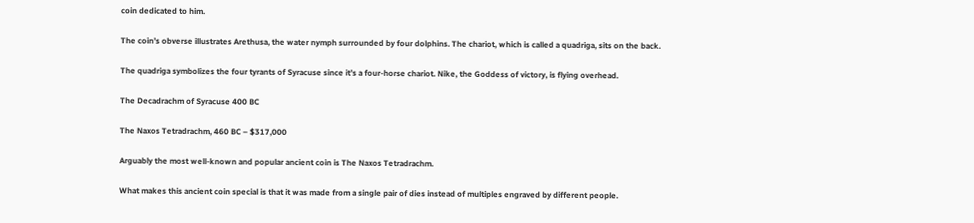coin dedicated to him.

The coin’s obverse illustrates Arethusa, the water nymph surrounded by four dolphins. The chariot, which is called a quadriga, sits on the back.

The quadriga symbolizes the four tyrants of Syracuse since it’s a four-horse chariot. Nike, the Goddess of victory, is flying overhead.

The Decadrachm of Syracuse 400 BC

The Naxos Tetradrachm, 460 BC – $317,000

Arguably the most well-known and popular ancient coin is The Naxos Tetradrachm.

What makes this ancient coin special is that it was made from a single pair of dies instead of multiples engraved by different people.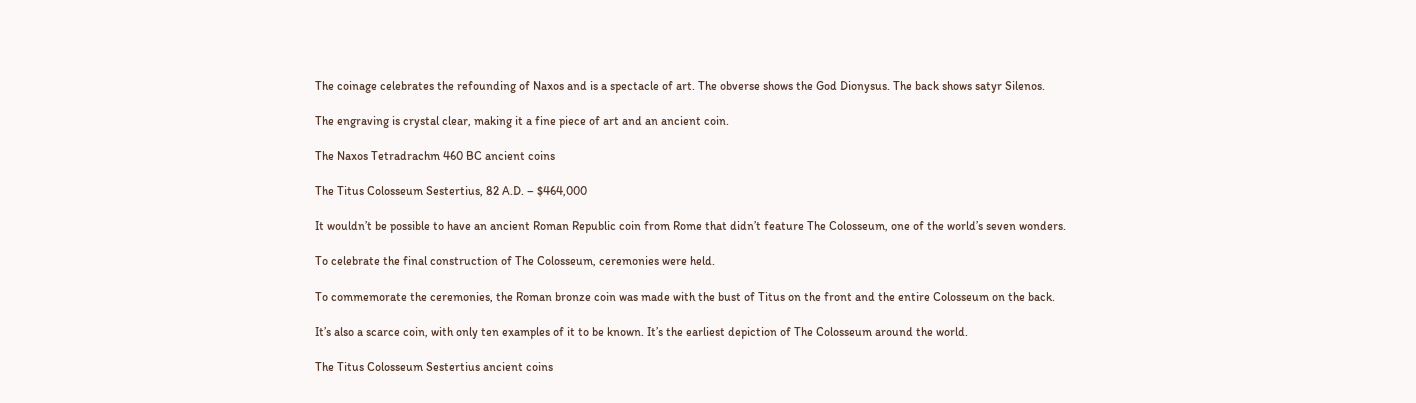The coinage celebrates the refounding of Naxos and is a spectacle of art. The obverse shows the God Dionysus. The back shows satyr Silenos.

The engraving is crystal clear, making it a fine piece of art and an ancient coin.

The Naxos Tetradrachm 460 BC ancient coins

The Titus Colosseum Sestertius, 82 A.D. – $464,000

It wouldn’t be possible to have an ancient Roman Republic coin from Rome that didn’t feature The Colosseum, one of the world’s seven wonders.

To celebrate the final construction of The Colosseum, ceremonies were held.

To commemorate the ceremonies, the Roman bronze coin was made with the bust of Titus on the front and the entire Colosseum on the back.

It’s also a scarce coin, with only ten examples of it to be known. It’s the earliest depiction of The Colosseum around the world.

The Titus Colosseum Sestertius ancient coins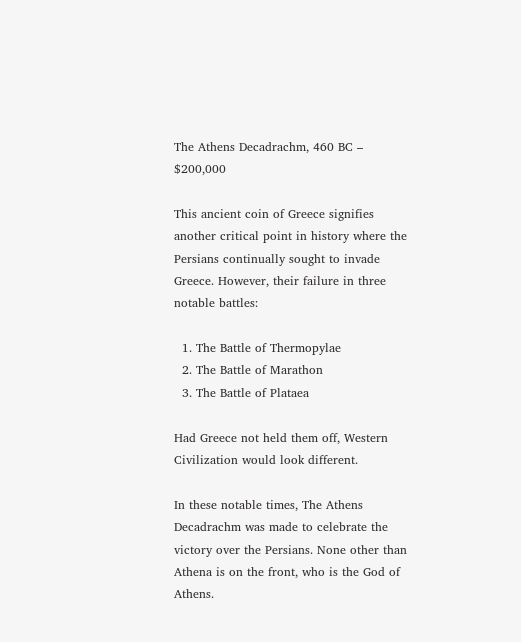The Athens Decadrachm, 460 BC – $200,000

This ancient coin of Greece signifies another critical point in history where the Persians continually sought to invade Greece. However, their failure in three notable battles:

  1. The Battle of Thermopylae
  2. The Battle of Marathon
  3. The Battle of Plataea

Had Greece not held them off, Western Civilization would look different.

In these notable times, The Athens Decadrachm was made to celebrate the victory over the Persians. None other than Athena is on the front, who is the God of Athens.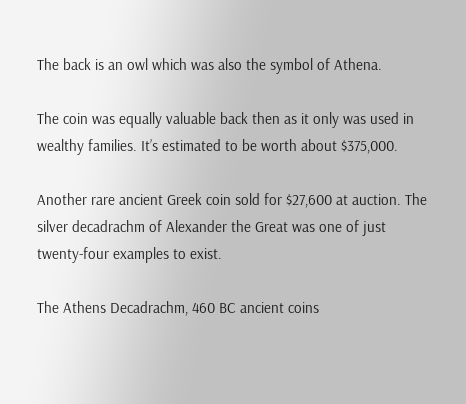The back is an owl which was also the symbol of Athena.

The coin was equally valuable back then as it only was used in wealthy families. It’s estimated to be worth about $375,000.

Another rare ancient Greek coin sold for $27,600 at auction. The silver decadrachm of Alexander the Great was one of just twenty-four examples to exist.

The Athens Decadrachm, 460 BC ancient coins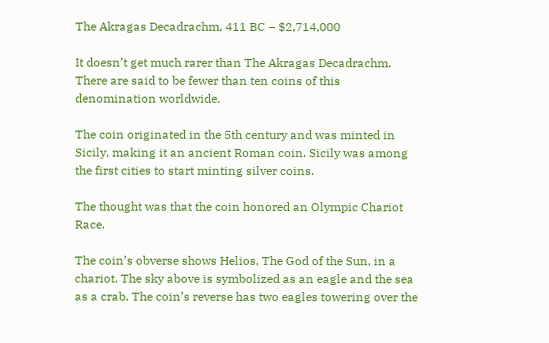The Akragas Decadrachm, 411 BC – $2,714,000

It doesn’t get much rarer than The Akragas Decadrachm. There are said to be fewer than ten coins of this denomination worldwide.

The coin originated in the 5th century and was minted in Sicily, making it an ancient Roman coin. Sicily was among the first cities to start minting silver coins.

The thought was that the coin honored an Olympic Chariot Race.

The coin’s obverse shows Helios, The God of the Sun, in a chariot. The sky above is symbolized as an eagle and the sea as a crab. The coin’s reverse has two eagles towering over the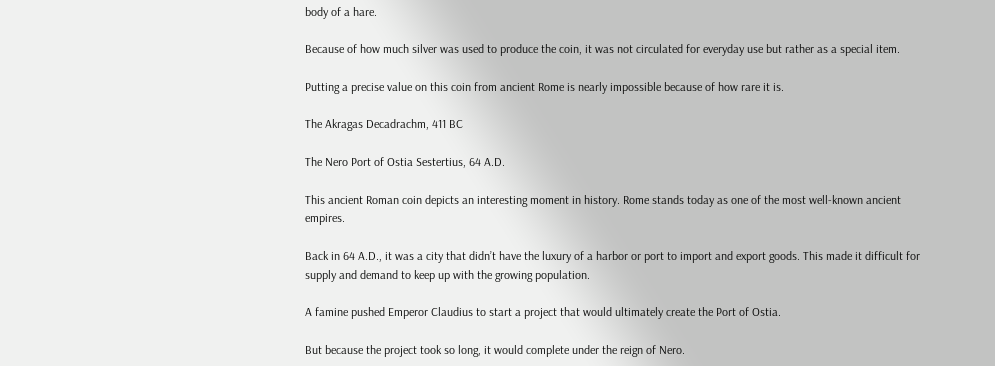body of a hare.

Because of how much silver was used to produce the coin, it was not circulated for everyday use but rather as a special item.

Putting a precise value on this coin from ancient Rome is nearly impossible because of how rare it is.

The Akragas Decadrachm, 411 BC

The Nero Port of Ostia Sestertius, 64 A.D.

This ancient Roman coin depicts an interesting moment in history. Rome stands today as one of the most well-known ancient empires.

Back in 64 A.D., it was a city that didn’t have the luxury of a harbor or port to import and export goods. This made it difficult for supply and demand to keep up with the growing population.

A famine pushed Emperor Claudius to start a project that would ultimately create the Port of Ostia.

But because the project took so long, it would complete under the reign of Nero.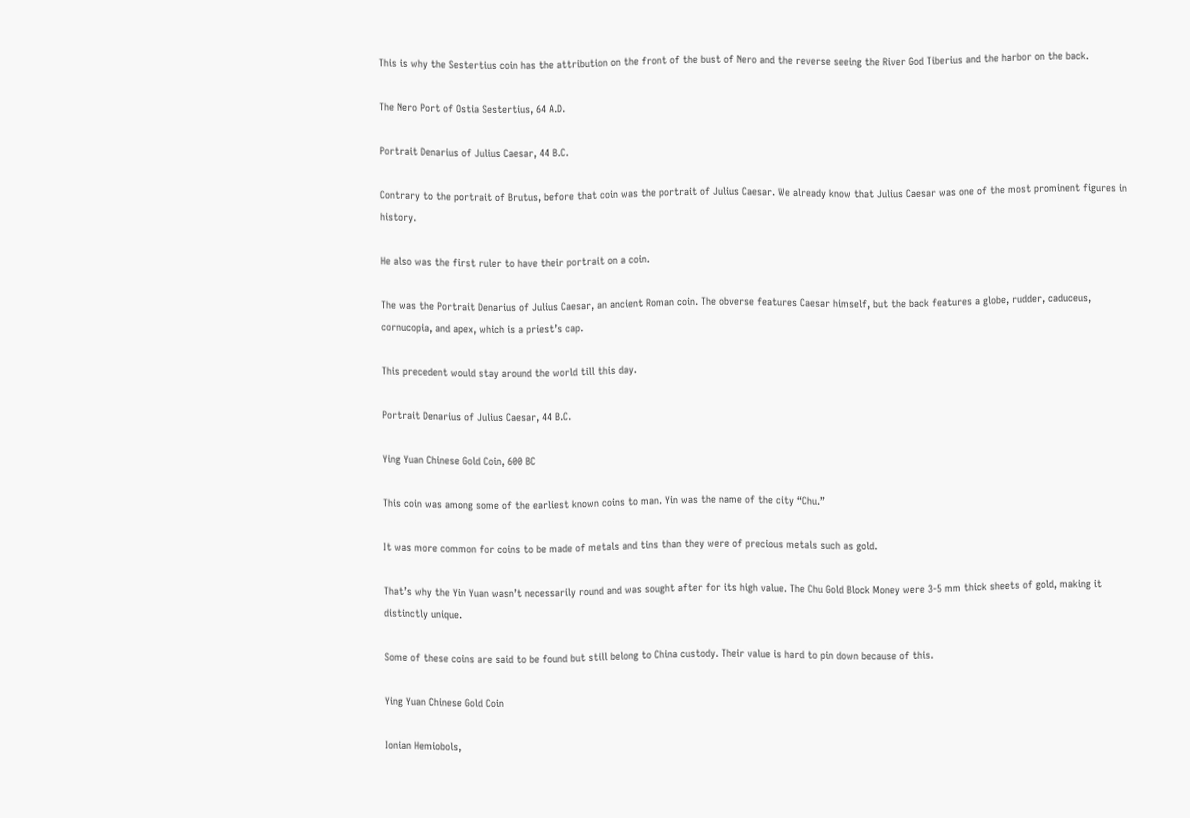This is why the Sestertius coin has the attribution on the front of the bust of Nero and the reverse seeing the River God Tiberius and the harbor on the back.

The Nero Port of Ostia Sestertius, 64 A.D.

Portrait Denarius of Julius Caesar, 44 B.C.

Contrary to the portrait of Brutus, before that coin was the portrait of Julius Caesar. We already know that Julius Caesar was one of the most prominent figures in history.

He also was the first ruler to have their portrait on a coin.

The was the Portrait Denarius of Julius Caesar, an ancient Roman coin. The obverse features Caesar himself, but the back features a globe, rudder, caduceus, cornucopia, and apex, which is a priest’s cap.

This precedent would stay around the world till this day.

Portrait Denarius of Julius Caesar, 44 B.C.

Ying Yuan Chinese Gold Coin, 600 BC

This coin was among some of the earliest known coins to man. Yin was the name of the city “Chu.”

It was more common for coins to be made of metals and tins than they were of precious metals such as gold.

That’s why the Yin Yuan wasn’t necessarily round and was sought after for its high value. The Chu Gold Block Money were 3-5 mm thick sheets of gold, making it distinctly unique.

Some of these coins are said to be found but still belong to China custody. Their value is hard to pin down because of this.

Ying Yuan Chinese Gold Coin

Ionian Hemiobols,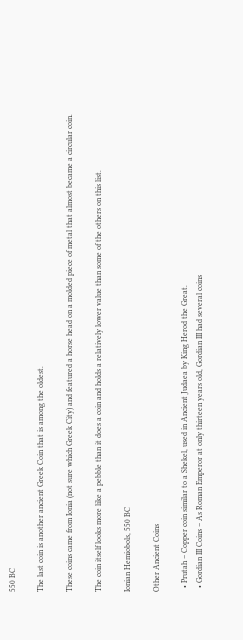550 BC

The last coin is another ancient Greek Coin that is among the oldest.

These coins came from Ionia (not sure which Greek City) and featured a horse head on a molded piece of metal that almost became a circular coin.

The coin itself looks more like a pebble than it does a coin and holds a relatively lower value than some of the others on this list.

Ionian Hemiobols, 550 BC

Other Ancient Coins

  • Prutah – Copper coin similar to a Shekel, used in Ancient Judaea by King Herod the Great.
  • Gordian III Coins – As Roman Emperor at only thirteen years old, Gordian III had several coins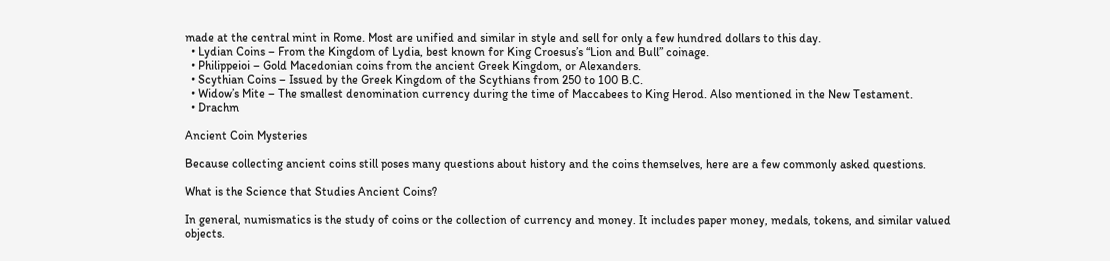made at the central mint in Rome. Most are unified and similar in style and sell for only a few hundred dollars to this day.
  • Lydian Coins – From the Kingdom of Lydia, best known for King Croesus’s “Lion and Bull” coinage.
  • Philippeioi – Gold Macedonian coins from the ancient Greek Kingdom, or Alexanders.
  • Scythian Coins – Issued by the Greek Kingdom of the Scythians from 250 to 100 B.C.
  • Widow’s Mite – The smallest denomination currency during the time of Maccabees to King Herod. Also mentioned in the New Testament.
  • Drachm

Ancient Coin Mysteries

Because collecting ancient coins still poses many questions about history and the coins themselves, here are a few commonly asked questions.

What is the Science that Studies Ancient Coins?

In general, numismatics is the study of coins or the collection of currency and money. It includes paper money, medals, tokens, and similar valued objects.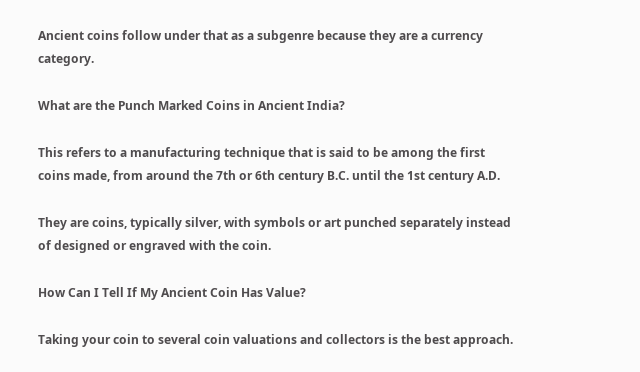Ancient coins follow under that as a subgenre because they are a currency category.

What are the Punch Marked Coins in Ancient India?

This refers to a manufacturing technique that is said to be among the first coins made, from around the 7th or 6th century B.C. until the 1st century A.D.

They are coins, typically silver, with symbols or art punched separately instead of designed or engraved with the coin.

How Can I Tell If My Ancient Coin Has Value?

Taking your coin to several coin valuations and collectors is the best approach.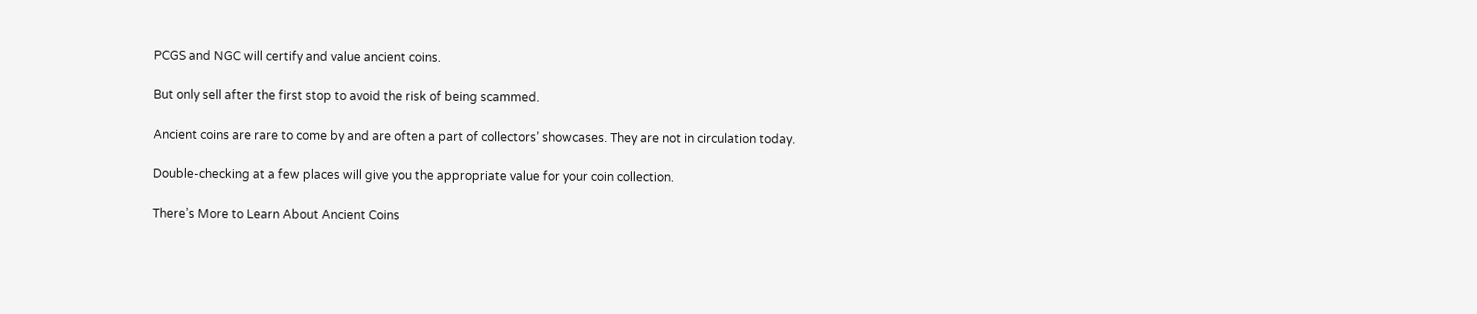PCGS and NGC will certify and value ancient coins.

But only sell after the first stop to avoid the risk of being scammed.

Ancient coins are rare to come by and are often a part of collectors’ showcases. They are not in circulation today.

Double-checking at a few places will give you the appropriate value for your coin collection.

There’s More to Learn About Ancient Coins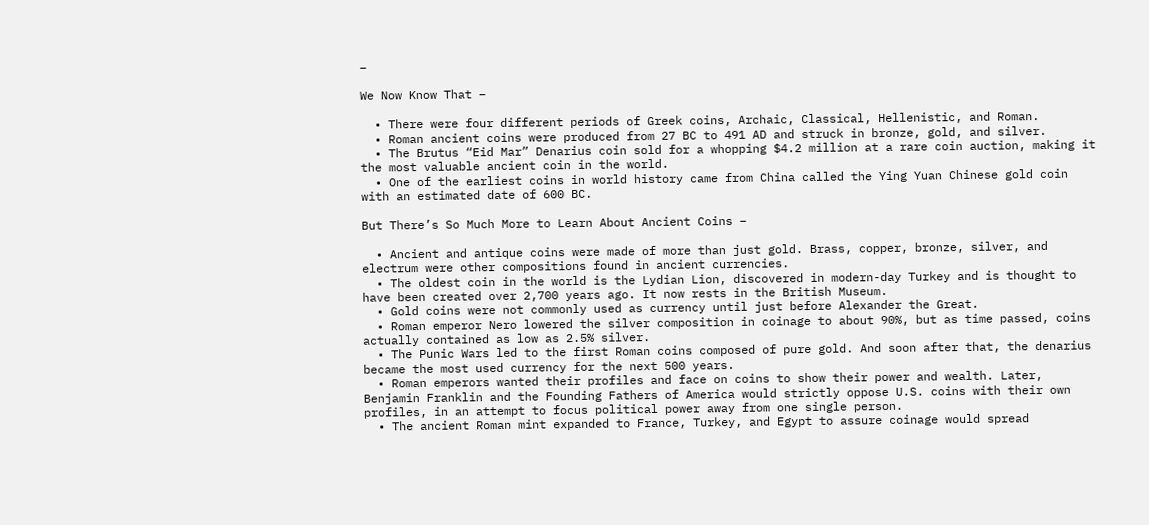–

We Now Know That –

  • There were four different periods of Greek coins, Archaic, Classical, Hellenistic, and Roman.
  • Roman ancient coins were produced from 27 BC to 491 AD and struck in bronze, gold, and silver.
  • The Brutus “Eid Mar” Denarius coin sold for a whopping $4.2 million at a rare coin auction, making it the most valuable ancient coin in the world.
  • One of the earliest coins in world history came from China called the Ying Yuan Chinese gold coin with an estimated date of 600 BC.

But There’s So Much More to Learn About Ancient Coins –

  • Ancient and antique coins were made of more than just gold. Brass, copper, bronze, silver, and electrum were other compositions found in ancient currencies.
  • The oldest coin in the world is the Lydian Lion, discovered in modern-day Turkey and is thought to have been created over 2,700 years ago. It now rests in the British Museum.
  • Gold coins were not commonly used as currency until just before Alexander the Great.
  • Roman emperor Nero lowered the silver composition in coinage to about 90%, but as time passed, coins actually contained as low as 2.5% silver.
  • The Punic Wars led to the first Roman coins composed of pure gold. And soon after that, the denarius became the most used currency for the next 500 years.
  • Roman emperors wanted their profiles and face on coins to show their power and wealth. Later, Benjamin Franklin and the Founding Fathers of America would strictly oppose U.S. coins with their own profiles, in an attempt to focus political power away from one single person.
  • The ancient Roman mint expanded to France, Turkey, and Egypt to assure coinage would spread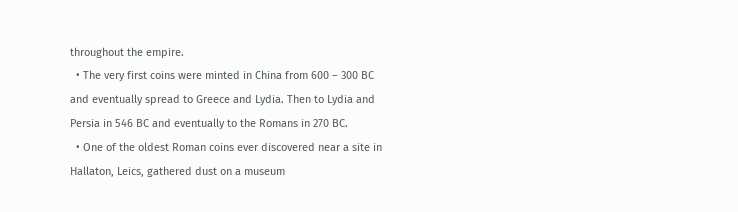throughout the empire.
  • The very first coins were minted in China from 600 – 300 BC and eventually spread to Greece and Lydia. Then to Lydia and Persia in 546 BC and eventually to the Romans in 270 BC.
  • One of the oldest Roman coins ever discovered near a site in Hallaton, Leics, gathered dust on a museum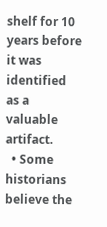shelf for 10 years before it was identified as a valuable artifact.
  • Some historians believe the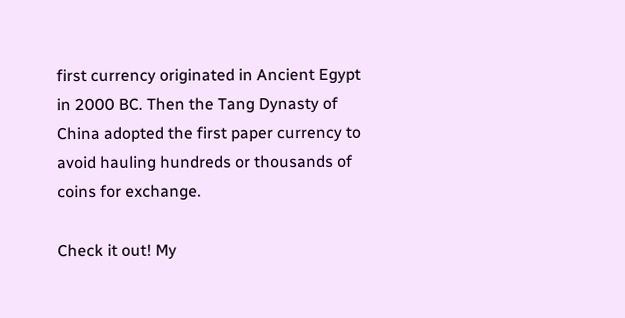first currency originated in Ancient Egypt in 2000 BC. Then the Tang Dynasty of China adopted the first paper currency to avoid hauling hundreds or thousands of coins for exchange.

Check it out! My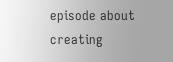episode about creating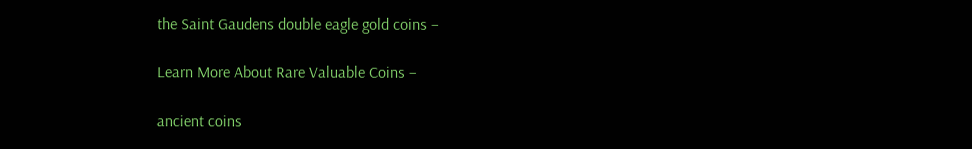the Saint Gaudens double eagle gold coins –

Learn More About Rare Valuable Coins –

ancient coins